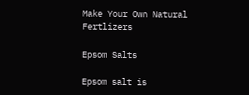Make Your Own Natural Fertlizers

Epsom Salts

Epsom salt is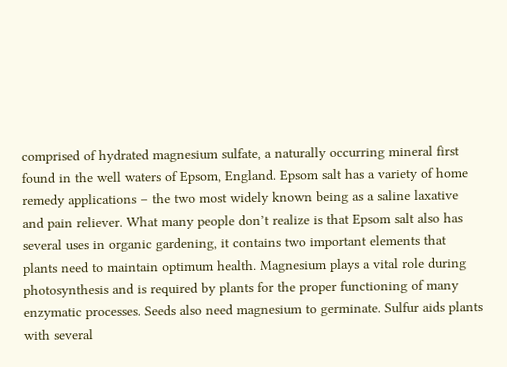comprised of hydrated magnesium sulfate, a naturally occurring mineral first found in the well waters of Epsom, England. Epsom salt has a variety of home remedy applications – the two most widely known being as a saline laxative and pain reliever. What many people don’t realize is that Epsom salt also has several uses in organic gardening, it contains two important elements that plants need to maintain optimum health. Magnesium plays a vital role during photosynthesis and is required by plants for the proper functioning of many enzymatic processes. Seeds also need magnesium to germinate. Sulfur aids plants with several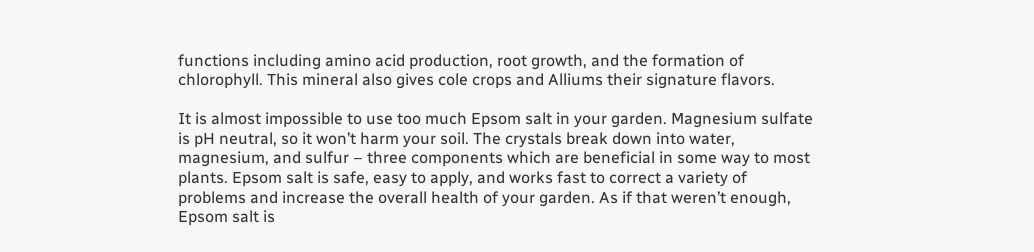functions including amino acid production, root growth, and the formation of chlorophyll. This mineral also gives cole crops and Alliums their signature flavors.

It is almost impossible to use too much Epsom salt in your garden. Magnesium sulfate is pH neutral, so it won’t harm your soil. The crystals break down into water, magnesium, and sulfur – three components which are beneficial in some way to most plants. Epsom salt is safe, easy to apply, and works fast to correct a variety of problems and increase the overall health of your garden. As if that weren’t enough, Epsom salt is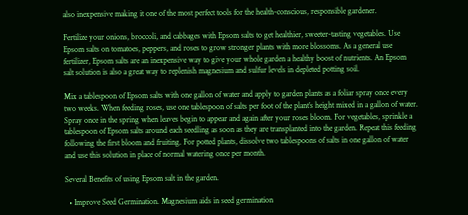also inexpensive making it one of the most perfect tools for the health-conscious, responsible gardener.

Fertilize your onions, broccoli, and cabbages with Epsom salts to get healthier, sweeter-tasting vegetables. Use Epsom salts on tomatoes, peppers, and roses to grow stronger plants with more blossoms. As a general use fertilizer, Epsom salts are an inexpensive way to give your whole garden a healthy boost of nutrients. An Epsom salt solution is also a great way to replenish magnesium and sulfur levels in depleted potting soil.

Mix a tablespoon of Epsom salts with one gallon of water and apply to garden plants as a foliar spray once every two weeks. When feeding roses, use one tablespoon of salts per foot of the plant’s height mixed in a gallon of water. Spray once in the spring when leaves begin to appear and again after your roses bloom. For vegetables, sprinkle a tablespoon of Epsom salts around each seedling as soon as they are transplanted into the garden. Repeat this feeding following the first bloom and fruiting. For potted plants, dissolve two tablespoons of salts in one gallon of water and use this solution in place of normal watering once per month.

Several Benefits of using Epsom salt in the garden.

  • Improve Seed Germination. Magnesium aids in seed germination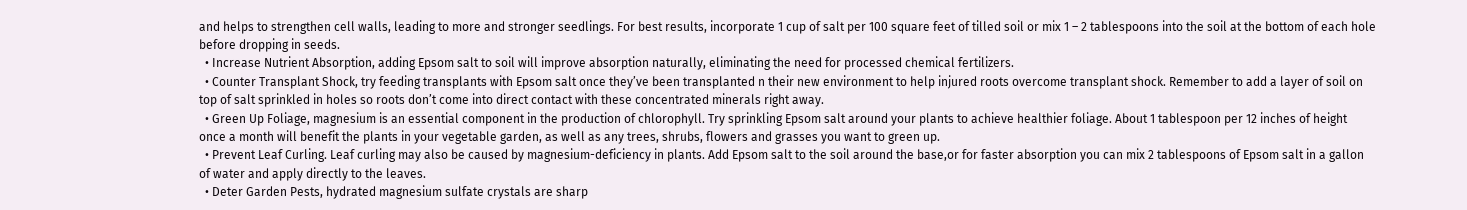and helps to strengthen cell walls, leading to more and stronger seedlings. For best results, incorporate 1 cup of salt per 100 square feet of tilled soil or mix 1 – 2 tablespoons into the soil at the bottom of each hole before dropping in seeds.
  • Increase Nutrient Absorption, adding Epsom salt to soil will improve absorption naturally, eliminating the need for processed chemical fertilizers.
  • Counter Transplant Shock, try feeding transplants with Epsom salt once they’ve been transplanted n their new environment to help injured roots overcome transplant shock. Remember to add a layer of soil on top of salt sprinkled in holes so roots don’t come into direct contact with these concentrated minerals right away.
  • Green Up Foliage, magnesium is an essential component in the production of chlorophyll. Try sprinkling Epsom salt around your plants to achieve healthier foliage. About 1 tablespoon per 12 inches of height once a month will benefit the plants in your vegetable garden, as well as any trees, shrubs, flowers and grasses you want to green up.
  • Prevent Leaf Curling. Leaf curling may also be caused by magnesium-deficiency in plants. Add Epsom salt to the soil around the base,or for faster absorption you can mix 2 tablespoons of Epsom salt in a gallon of water and apply directly to the leaves.
  • Deter Garden Pests, hydrated magnesium sulfate crystals are sharp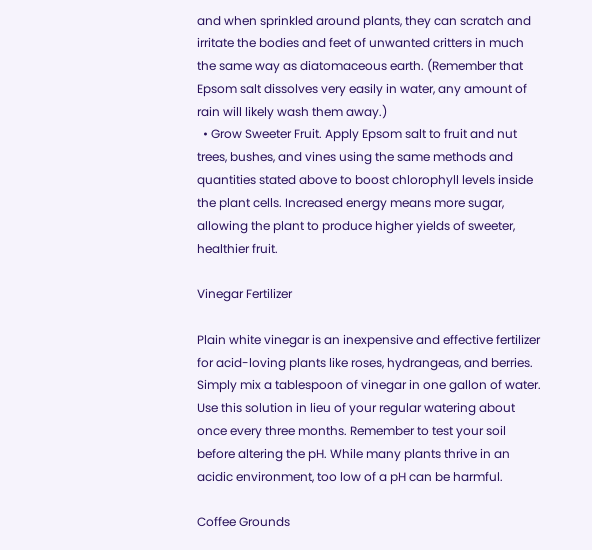and when sprinkled around plants, they can scratch and irritate the bodies and feet of unwanted critters in much the same way as diatomaceous earth. (Remember that Epsom salt dissolves very easily in water, any amount of rain will likely wash them away.)
  • Grow Sweeter Fruit. Apply Epsom salt to fruit and nut trees, bushes, and vines using the same methods and quantities stated above to boost chlorophyll levels inside the plant cells. Increased energy means more sugar, allowing the plant to produce higher yields of sweeter, healthier fruit.

Vinegar Fertilizer

Plain white vinegar is an inexpensive and effective fertilizer for acid-loving plants like roses, hydrangeas, and berries. Simply mix a tablespoon of vinegar in one gallon of water. Use this solution in lieu of your regular watering about once every three months. Remember to test your soil before altering the pH. While many plants thrive in an acidic environment, too low of a pH can be harmful.

Coffee Grounds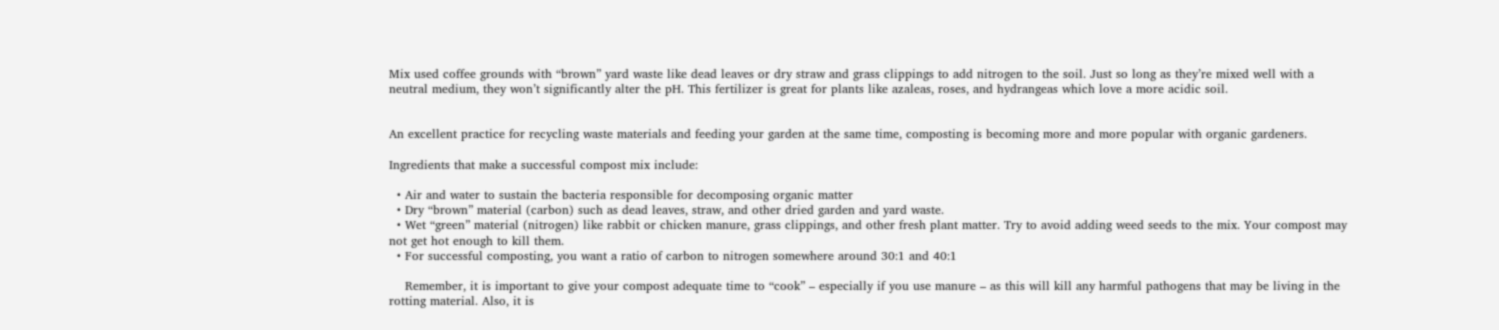Mix used coffee grounds with “brown” yard waste like dead leaves or dry straw and grass clippings to add nitrogen to the soil. Just so long as they’re mixed well with a neutral medium, they won’t significantly alter the pH. This fertilizer is great for plants like azaleas, roses, and hydrangeas which love a more acidic soil.


An excellent practice for recycling waste materials and feeding your garden at the same time, composting is becoming more and more popular with organic gardeners.

Ingredients that make a successful compost mix include:

  • Air and water to sustain the bacteria responsible for decomposing organic matter
  • Dry “brown” material (carbon) such as dead leaves, straw, and other dried garden and yard waste.
  • Wet “green” material (nitrogen) like rabbit or chicken manure, grass clippings, and other fresh plant matter. Try to avoid adding weed seeds to the mix. Your compost may not get hot enough to kill them.
  • For successful composting, you want a ratio of carbon to nitrogen somewhere around 30:1 and 40:1

    Remember, it is important to give your compost adequate time to “cook” – especially if you use manure – as this will kill any harmful pathogens that may be living in the rotting material. Also, it is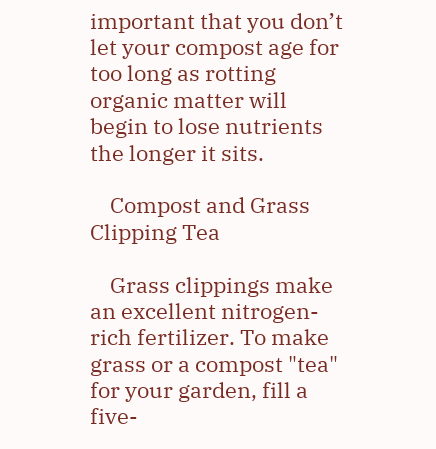important that you don’t let your compost age for too long as rotting organic matter will begin to lose nutrients the longer it sits.

    Compost and Grass Clipping Tea

    Grass clippings make an excellent nitrogen-rich fertilizer. To make grass or a compost "tea" for your garden, fill a five-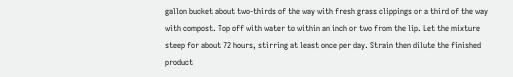gallon bucket about two-thirds of the way with fresh grass clippings or a third of the way with compost. Top off with water to within an inch or two from the lip. Let the mixture steep for about 72 hours, stirring at least once per day. Strain then dilute the finished product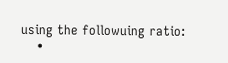using the followuing ratio:
    •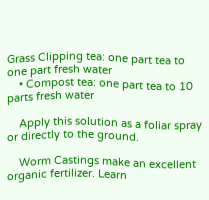Grass Clipping tea: one part tea to one part fresh water
    • Compost tea: one part tea to 10 parts fresh water

    Apply this solution as a foliar spray or directly to the ground.

    Worm Castings make an excellent organic fertilizer. Learn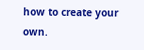how to create your own.